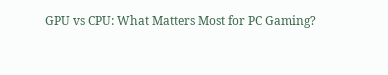GPU vs CPU: What Matters Most for PC Gaming?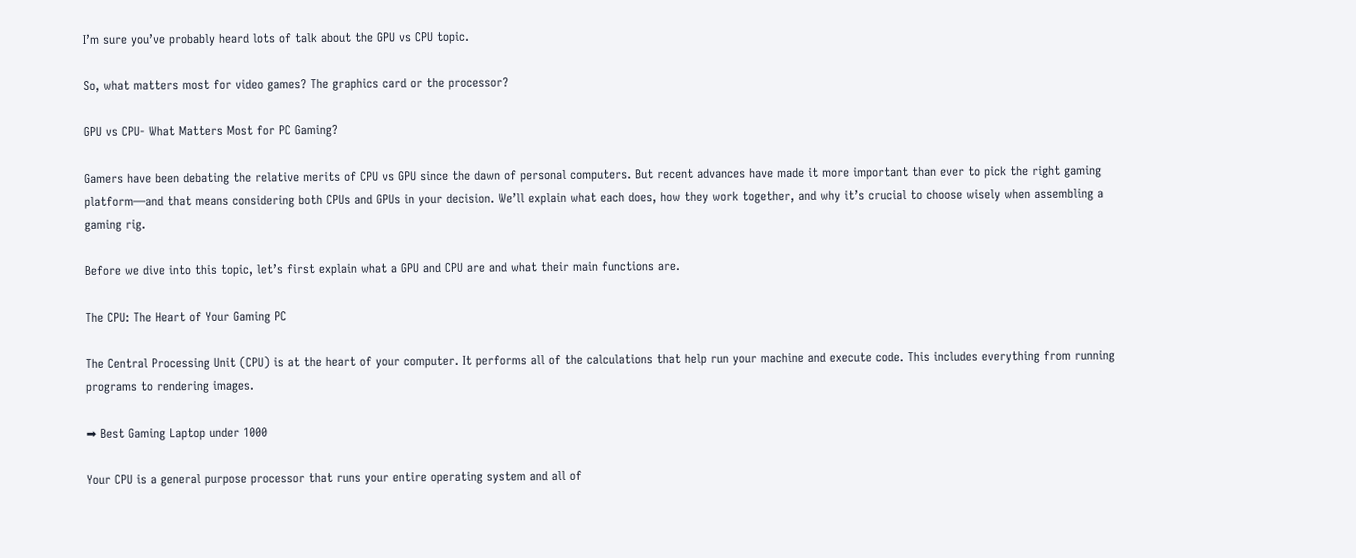I’m sure you’ve probably heard lots of talk about the GPU vs CPU topic.

So, what matters most for video games? The graphics card or the processor?

GPU vs CPU- What Matters Most for PC Gaming?

Gamers have been debating the relative merits of CPU vs GPU since the dawn of personal computers. But recent advances have made it more important than ever to pick the right gaming platform—and that means considering both CPUs and GPUs in your decision. We’ll explain what each does, how they work together, and why it’s crucial to choose wisely when assembling a gaming rig.

Before we dive into this topic, let’s first explain what a GPU and CPU are and what their main functions are.

The CPU: The Heart of Your Gaming PC

The Central Processing Unit (CPU) is at the heart of your computer. It performs all of the calculations that help run your machine and execute code. This includes everything from running programs to rendering images.

➡ Best Gaming Laptop under 1000

Your CPU is a general purpose processor that runs your entire operating system and all of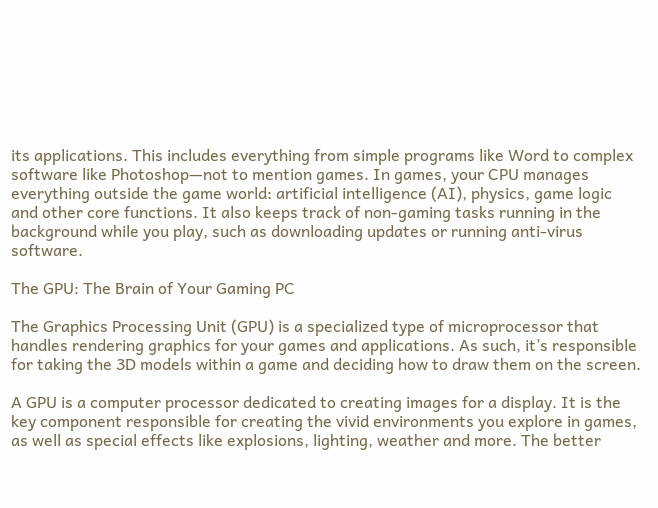its applications. This includes everything from simple programs like Word to complex software like Photoshop—not to mention games. In games, your CPU manages everything outside the game world: artificial intelligence (AI), physics, game logic and other core functions. It also keeps track of non-gaming tasks running in the background while you play, such as downloading updates or running anti-virus software.

The GPU: The Brain of Your Gaming PC

The Graphics Processing Unit (GPU) is a specialized type of microprocessor that handles rendering graphics for your games and applications. As such, it’s responsible for taking the 3D models within a game and deciding how to draw them on the screen.

A GPU is a computer processor dedicated to creating images for a display. It is the key component responsible for creating the vivid environments you explore in games, as well as special effects like explosions, lighting, weather and more. The better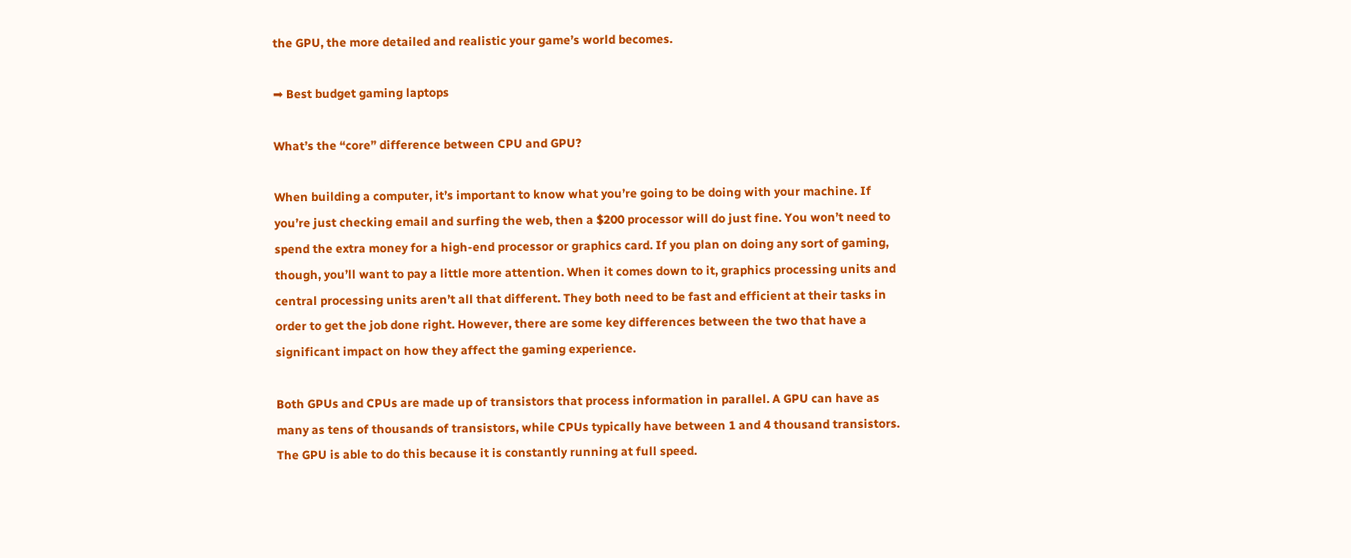the GPU, the more detailed and realistic your game’s world becomes.

➡ Best budget gaming laptops

What’s the “core” difference between CPU and GPU?

When building a computer, it’s important to know what you’re going to be doing with your machine. If you’re just checking email and surfing the web, then a $200 processor will do just fine. You won’t need to spend the extra money for a high-end processor or graphics card. If you plan on doing any sort of gaming, though, you’ll want to pay a little more attention. When it comes down to it, graphics processing units and central processing units aren’t all that different. They both need to be fast and efficient at their tasks in order to get the job done right. However, there are some key differences between the two that have a significant impact on how they affect the gaming experience.

Both GPUs and CPUs are made up of transistors that process information in parallel. A GPU can have as many as tens of thousands of transistors, while CPUs typically have between 1 and 4 thousand transistors. The GPU is able to do this because it is constantly running at full speed.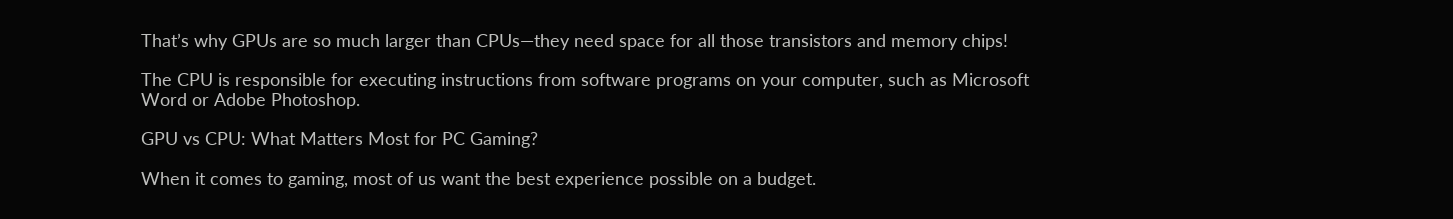That’s why GPUs are so much larger than CPUs—they need space for all those transistors and memory chips!

The CPU is responsible for executing instructions from software programs on your computer, such as Microsoft Word or Adobe Photoshop.

GPU vs CPU: What Matters Most for PC Gaming?

When it comes to gaming, most of us want the best experience possible on a budget.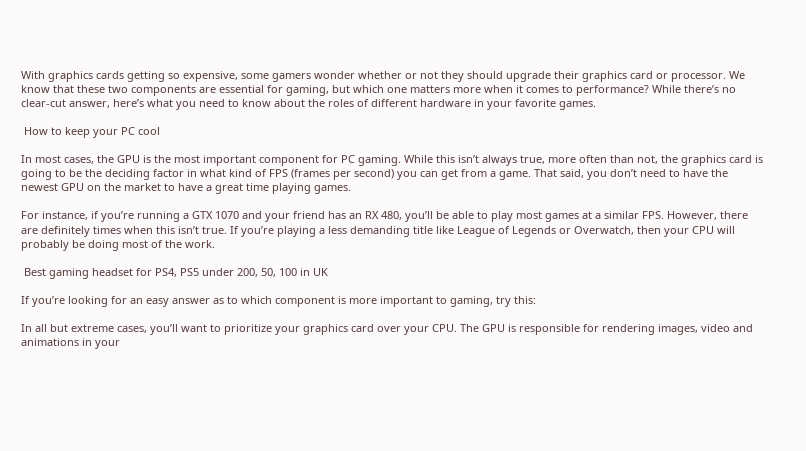With graphics cards getting so expensive, some gamers wonder whether or not they should upgrade their graphics card or processor. We know that these two components are essential for gaming, but which one matters more when it comes to performance? While there’s no clear-cut answer, here’s what you need to know about the roles of different hardware in your favorite games.

 How to keep your PC cool

In most cases, the GPU is the most important component for PC gaming. While this isn’t always true, more often than not, the graphics card is going to be the deciding factor in what kind of FPS (frames per second) you can get from a game. That said, you don’t need to have the newest GPU on the market to have a great time playing games.

For instance, if you’re running a GTX 1070 and your friend has an RX 480, you’ll be able to play most games at a similar FPS. However, there are definitely times when this isn’t true. If you’re playing a less demanding title like League of Legends or Overwatch, then your CPU will probably be doing most of the work.

 Best gaming headset for PS4, PS5 under 200, 50, 100 in UK

If you’re looking for an easy answer as to which component is more important to gaming, try this:

In all but extreme cases, you’ll want to prioritize your graphics card over your CPU. The GPU is responsible for rendering images, video and animations in your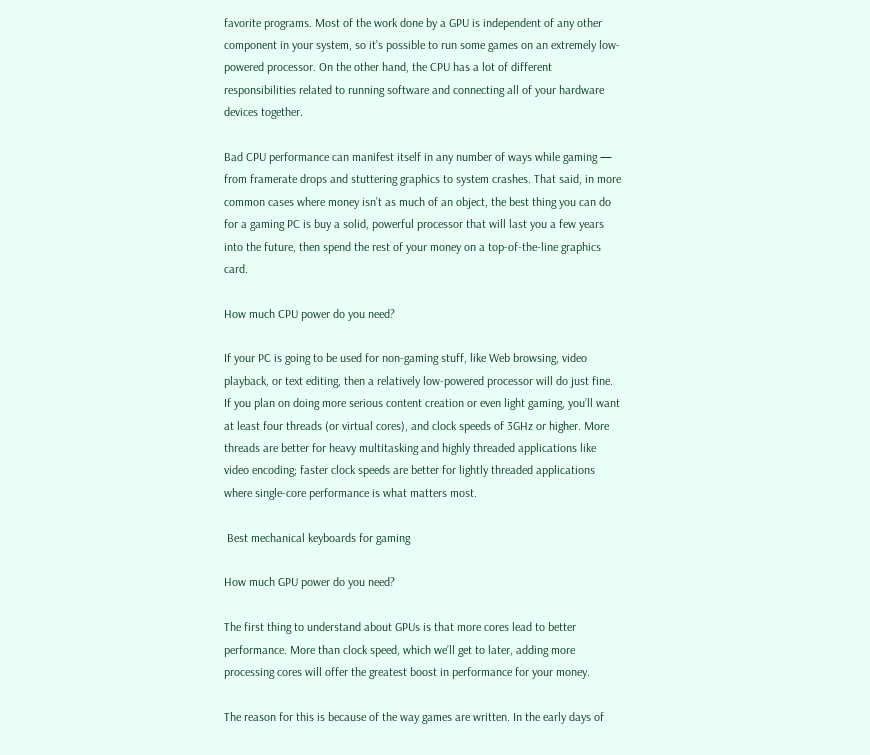favorite programs. Most of the work done by a GPU is independent of any other component in your system, so it’s possible to run some games on an extremely low-powered processor. On the other hand, the CPU has a lot of different responsibilities related to running software and connecting all of your hardware devices together.

Bad CPU performance can manifest itself in any number of ways while gaming — from framerate drops and stuttering graphics to system crashes. That said, in more common cases where money isn’t as much of an object, the best thing you can do for a gaming PC is buy a solid, powerful processor that will last you a few years into the future, then spend the rest of your money on a top-of-the-line graphics card.

How much CPU power do you need?

If your PC is going to be used for non-gaming stuff, like Web browsing, video playback, or text editing, then a relatively low-powered processor will do just fine. If you plan on doing more serious content creation or even light gaming, you’ll want at least four threads (or virtual cores), and clock speeds of 3GHz or higher. More threads are better for heavy multitasking and highly threaded applications like video encoding; faster clock speeds are better for lightly threaded applications where single-core performance is what matters most.

 Best mechanical keyboards for gaming

How much GPU power do you need?

The first thing to understand about GPUs is that more cores lead to better performance. More than clock speed, which we’ll get to later, adding more processing cores will offer the greatest boost in performance for your money.

The reason for this is because of the way games are written. In the early days of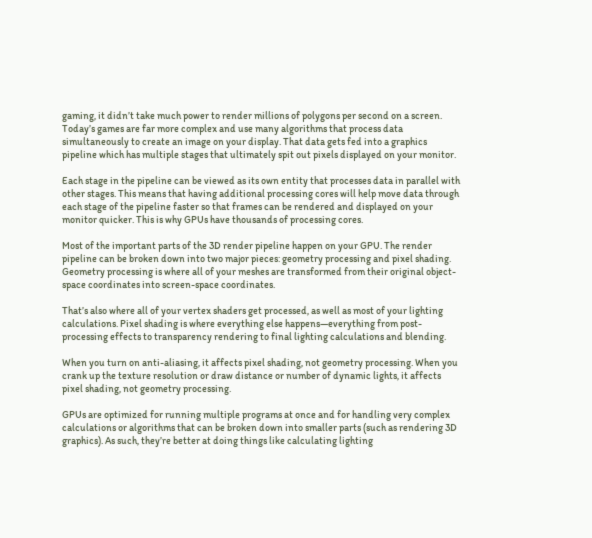gaming, it didn’t take much power to render millions of polygons per second on a screen. Today’s games are far more complex and use many algorithms that process data simultaneously to create an image on your display. That data gets fed into a graphics pipeline which has multiple stages that ultimately spit out pixels displayed on your monitor.

Each stage in the pipeline can be viewed as its own entity that processes data in parallel with other stages. This means that having additional processing cores will help move data through each stage of the pipeline faster so that frames can be rendered and displayed on your monitor quicker. This is why GPUs have thousands of processing cores.

Most of the important parts of the 3D render pipeline happen on your GPU. The render pipeline can be broken down into two major pieces: geometry processing and pixel shading. Geometry processing is where all of your meshes are transformed from their original object-space coordinates into screen-space coordinates.

That’s also where all of your vertex shaders get processed, as well as most of your lighting calculations. Pixel shading is where everything else happens—everything from post-processing effects to transparency rendering to final lighting calculations and blending.

When you turn on anti-aliasing, it affects pixel shading, not geometry processing. When you crank up the texture resolution or draw distance or number of dynamic lights, it affects pixel shading, not geometry processing.

GPUs are optimized for running multiple programs at once and for handling very complex calculations or algorithms that can be broken down into smaller parts (such as rendering 3D graphics). As such, they’re better at doing things like calculating lighting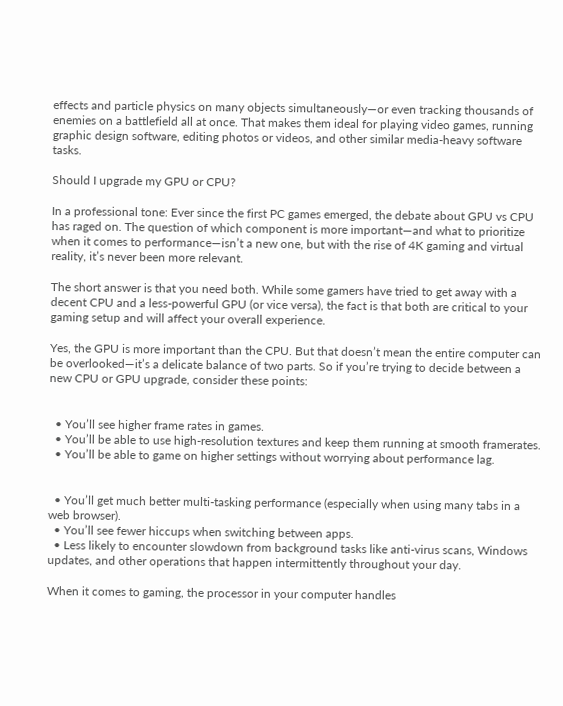effects and particle physics on many objects simultaneously—or even tracking thousands of enemies on a battlefield all at once. That makes them ideal for playing video games, running graphic design software, editing photos or videos, and other similar media-heavy software tasks.

Should I upgrade my GPU or CPU?

In a professional tone: Ever since the first PC games emerged, the debate about GPU vs CPU has raged on. The question of which component is more important—and what to prioritize when it comes to performance—isn’t a new one, but with the rise of 4K gaming and virtual reality, it’s never been more relevant.

The short answer is that you need both. While some gamers have tried to get away with a decent CPU and a less-powerful GPU (or vice versa), the fact is that both are critical to your gaming setup and will affect your overall experience.

Yes, the GPU is more important than the CPU. But that doesn’t mean the entire computer can be overlooked—it’s a delicate balance of two parts. So if you’re trying to decide between a new CPU or GPU upgrade, consider these points:


  • You’ll see higher frame rates in games.
  • You’ll be able to use high-resolution textures and keep them running at smooth framerates.
  • You’ll be able to game on higher settings without worrying about performance lag.


  • You’ll get much better multi-tasking performance (especially when using many tabs in a web browser).
  • You’ll see fewer hiccups when switching between apps.
  • Less likely to encounter slowdown from background tasks like anti-virus scans, Windows updates, and other operations that happen intermittently throughout your day.

When it comes to gaming, the processor in your computer handles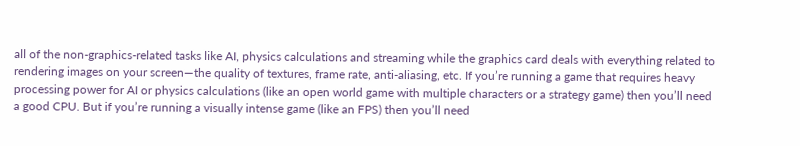all of the non-graphics-related tasks like AI, physics calculations and streaming while the graphics card deals with everything related to rendering images on your screen—the quality of textures, frame rate, anti-aliasing, etc. If you’re running a game that requires heavy processing power for AI or physics calculations (like an open world game with multiple characters or a strategy game) then you’ll need a good CPU. But if you’re running a visually intense game (like an FPS) then you’ll need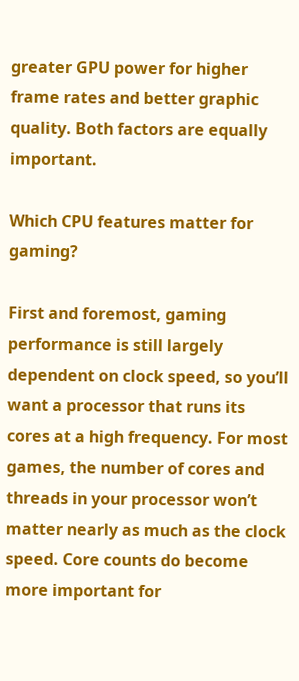greater GPU power for higher frame rates and better graphic quality. Both factors are equally important.

Which CPU features matter for gaming?

First and foremost, gaming performance is still largely dependent on clock speed, so you’ll want a processor that runs its cores at a high frequency. For most games, the number of cores and threads in your processor won’t matter nearly as much as the clock speed. Core counts do become more important for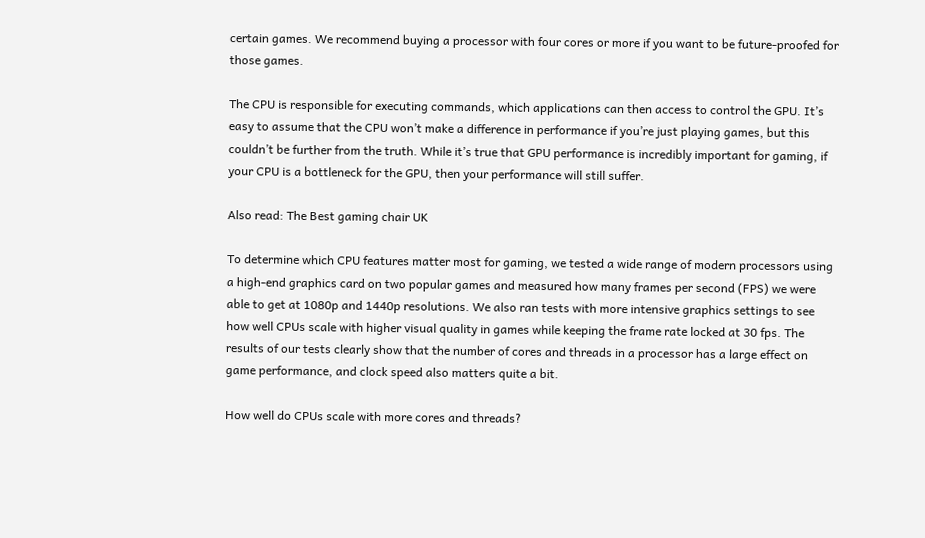certain games. We recommend buying a processor with four cores or more if you want to be future-proofed for those games.

The CPU is responsible for executing commands, which applications can then access to control the GPU. It’s easy to assume that the CPU won’t make a difference in performance if you’re just playing games, but this couldn’t be further from the truth. While it’s true that GPU performance is incredibly important for gaming, if your CPU is a bottleneck for the GPU, then your performance will still suffer.

Also read: The Best gaming chair UK

To determine which CPU features matter most for gaming, we tested a wide range of modern processors using a high-end graphics card on two popular games and measured how many frames per second (FPS) we were able to get at 1080p and 1440p resolutions. We also ran tests with more intensive graphics settings to see how well CPUs scale with higher visual quality in games while keeping the frame rate locked at 30 fps. The results of our tests clearly show that the number of cores and threads in a processor has a large effect on game performance, and clock speed also matters quite a bit.

How well do CPUs scale with more cores and threads?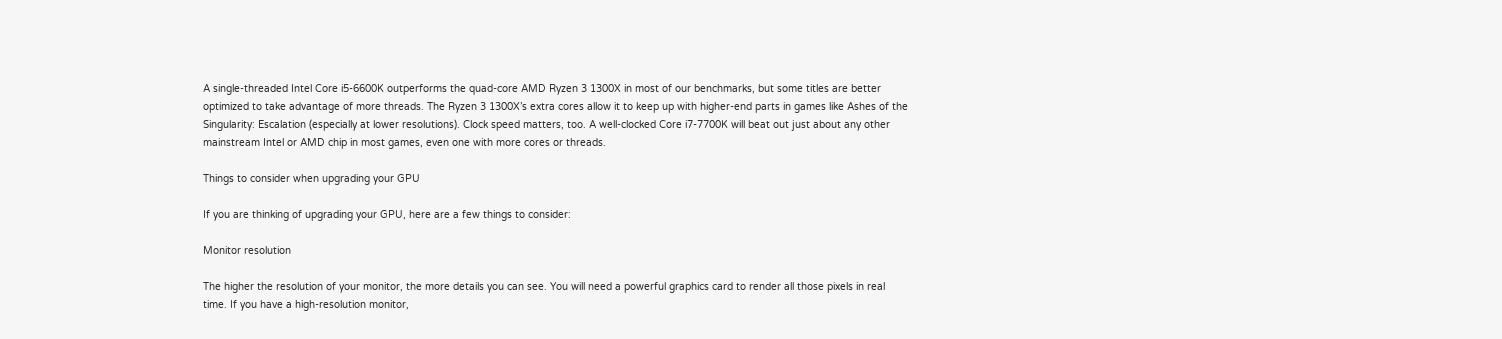A single-threaded Intel Core i5-6600K outperforms the quad-core AMD Ryzen 3 1300X in most of our benchmarks, but some titles are better optimized to take advantage of more threads. The Ryzen 3 1300X’s extra cores allow it to keep up with higher-end parts in games like Ashes of the Singularity: Escalation (especially at lower resolutions). Clock speed matters, too. A well-clocked Core i7-7700K will beat out just about any other mainstream Intel or AMD chip in most games, even one with more cores or threads.

Things to consider when upgrading your GPU

If you are thinking of upgrading your GPU, here are a few things to consider:

Monitor resolution

The higher the resolution of your monitor, the more details you can see. You will need a powerful graphics card to render all those pixels in real time. If you have a high-resolution monitor,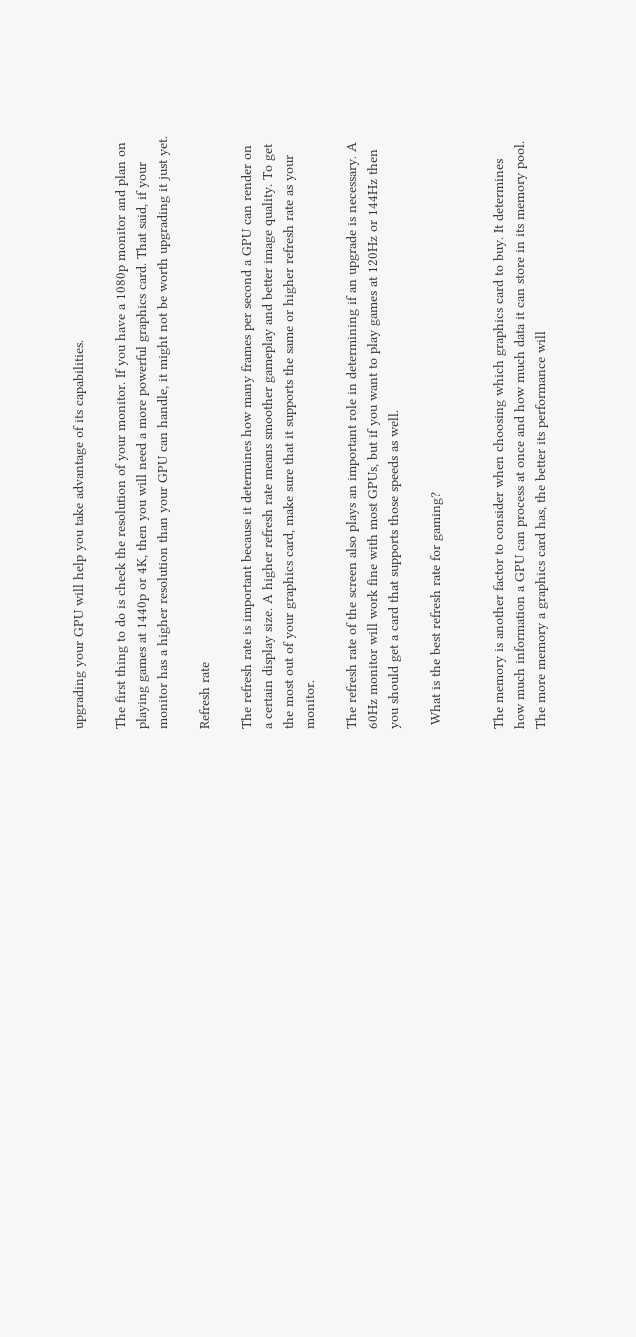upgrading your GPU will help you take advantage of its capabilities.

The first thing to do is check the resolution of your monitor. If you have a 1080p monitor and plan on playing games at 1440p or 4K, then you will need a more powerful graphics card. That said, if your monitor has a higher resolution than your GPU can handle, it might not be worth upgrading it just yet.

Refresh rate

The refresh rate is important because it determines how many frames per second a GPU can render on a certain display size. A higher refresh rate means smoother gameplay and better image quality. To get the most out of your graphics card, make sure that it supports the same or higher refresh rate as your monitor.

The refresh rate of the screen also plays an important role in determining if an upgrade is necessary. A 60Hz monitor will work fine with most GPUs, but if you want to play games at 120Hz or 144Hz then you should get a card that supports those speeds as well.

 What is the best refresh rate for gaming?


The memory is another factor to consider when choosing which graphics card to buy. It determines how much information a GPU can process at once and how much data it can store in its memory pool. The more memory a graphics card has, the better its performance will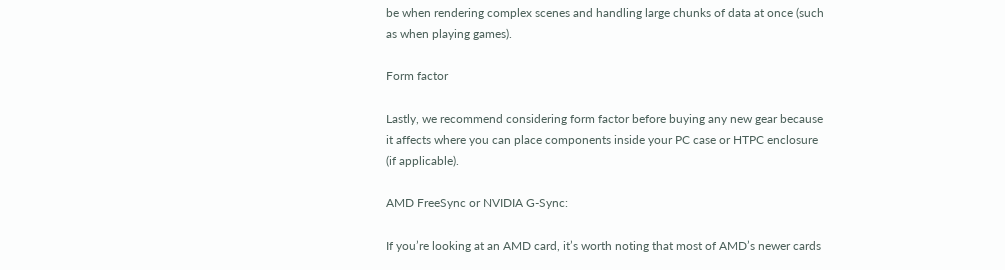be when rendering complex scenes and handling large chunks of data at once (such as when playing games).

Form factor

Lastly, we recommend considering form factor before buying any new gear because it affects where you can place components inside your PC case or HTPC enclosure (if applicable).

AMD FreeSync or NVIDIA G-Sync:

If you’re looking at an AMD card, it’s worth noting that most of AMD’s newer cards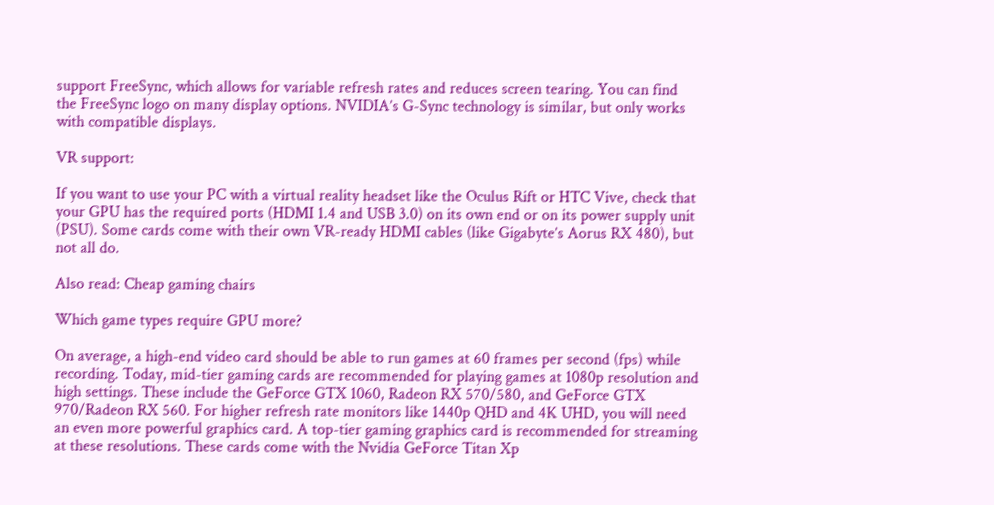support FreeSync, which allows for variable refresh rates and reduces screen tearing. You can find the FreeSync logo on many display options. NVIDIA’s G-Sync technology is similar, but only works with compatible displays.

VR support:

If you want to use your PC with a virtual reality headset like the Oculus Rift or HTC Vive, check that your GPU has the required ports (HDMI 1.4 and USB 3.0) on its own end or on its power supply unit (PSU). Some cards come with their own VR-ready HDMI cables (like Gigabyte’s Aorus RX 480), but not all do.

Also read: Cheap gaming chairs

Which game types require GPU more?

On average, a high-end video card should be able to run games at 60 frames per second (fps) while recording. Today, mid-tier gaming cards are recommended for playing games at 1080p resolution and high settings. These include the GeForce GTX 1060, Radeon RX 570/580, and GeForce GTX 970/Radeon RX 560. For higher refresh rate monitors like 1440p QHD and 4K UHD, you will need an even more powerful graphics card. A top-tier gaming graphics card is recommended for streaming at these resolutions. These cards come with the Nvidia GeForce Titan Xp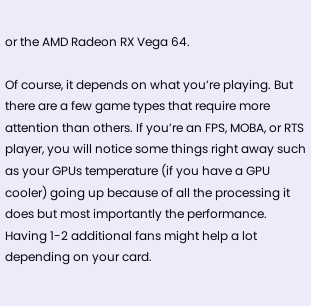or the AMD Radeon RX Vega 64.

Of course, it depends on what you’re playing. But there are a few game types that require more attention than others. If you’re an FPS, MOBA, or RTS player, you will notice some things right away such as your GPUs temperature (if you have a GPU cooler) going up because of all the processing it does but most importantly the performance. Having 1-2 additional fans might help a lot depending on your card.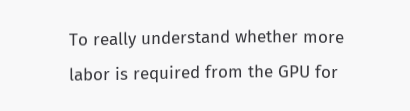To really understand whether more labor is required from the GPU for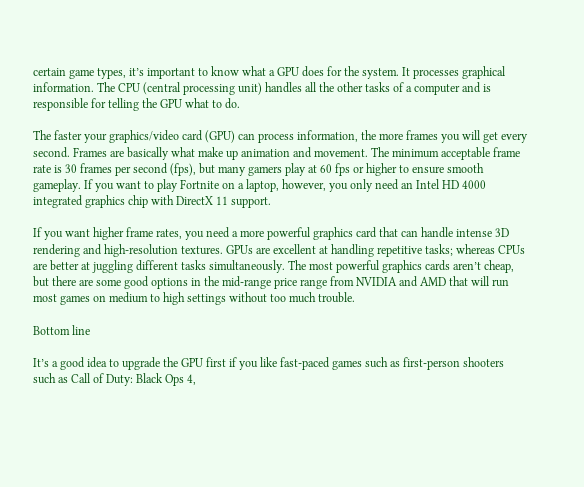certain game types, it’s important to know what a GPU does for the system. It processes graphical information. The CPU (central processing unit) handles all the other tasks of a computer and is responsible for telling the GPU what to do.

The faster your graphics/video card (GPU) can process information, the more frames you will get every second. Frames are basically what make up animation and movement. The minimum acceptable frame rate is 30 frames per second (fps), but many gamers play at 60 fps or higher to ensure smooth gameplay. If you want to play Fortnite on a laptop, however, you only need an Intel HD 4000 integrated graphics chip with DirectX 11 support.

If you want higher frame rates, you need a more powerful graphics card that can handle intense 3D rendering and high-resolution textures. GPUs are excellent at handling repetitive tasks; whereas CPUs are better at juggling different tasks simultaneously. The most powerful graphics cards aren’t cheap, but there are some good options in the mid-range price range from NVIDIA and AMD that will run most games on medium to high settings without too much trouble.

Bottom line

It’s a good idea to upgrade the GPU first if you like fast-paced games such as first-person shooters such as Call of Duty: Black Ops 4,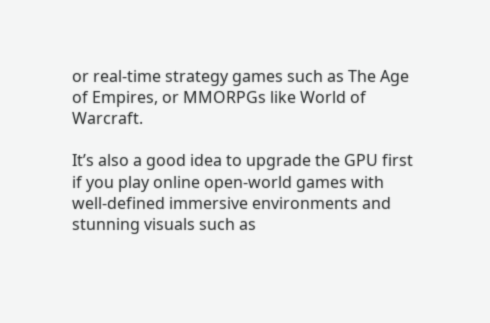or real-time strategy games such as The Age of Empires, or MMORPGs like World of Warcraft.

It’s also a good idea to upgrade the GPU first if you play online open-world games with well-defined immersive environments and stunning visuals such as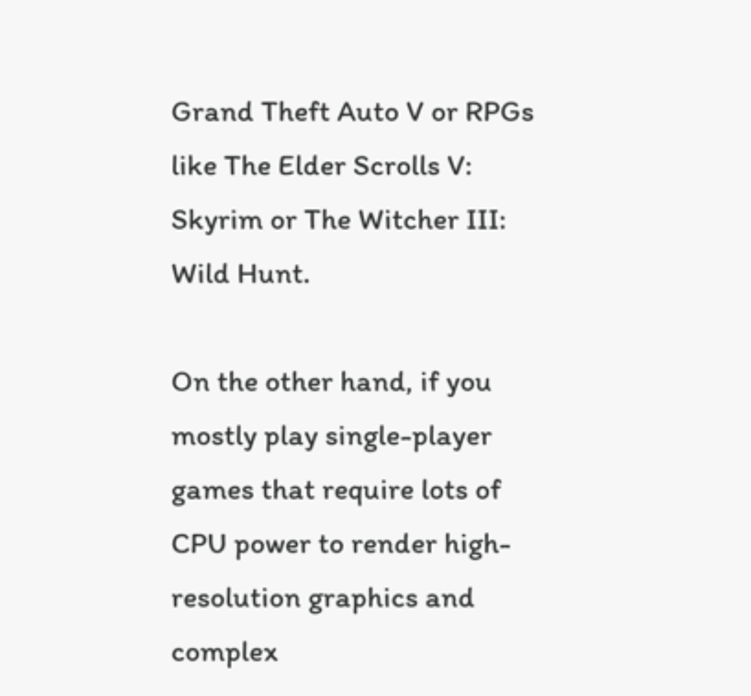Grand Theft Auto V or RPGs like The Elder Scrolls V: Skyrim or The Witcher III: Wild Hunt.

On the other hand, if you mostly play single-player games that require lots of CPU power to render high-resolution graphics and complex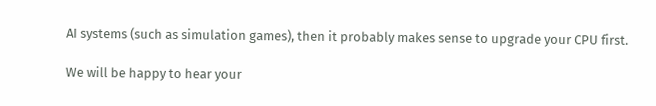AI systems (such as simulation games), then it probably makes sense to upgrade your CPU first.

We will be happy to hear your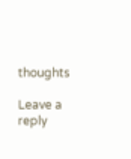thoughts

Leave a reply